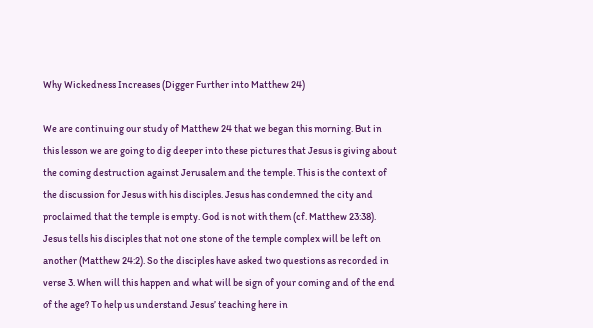Why Wickedness Increases (Digger Further into Matthew 24)

We are continuing our study of Matthew 24 that we began this morning. But in this lesson we are going to dig deeper into these pictures that Jesus is giving about the coming destruction against Jerusalem and the temple. This is the context of the discussion for Jesus with his disciples. Jesus has condemned the city and proclaimed that the temple is empty. God is not with them (cf. Matthew 23:38). Jesus tells his disciples that not one stone of the temple complex will be left on another (Matthew 24:2). So the disciples have asked two questions as recorded in verse 3. When will this happen and what will be sign of your coming and of the end of the age? To help us understand Jesus’ teaching here in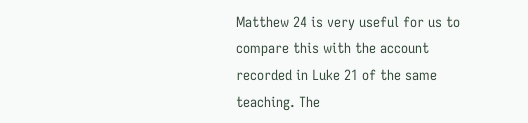Matthew 24 is very useful for us to compare this with the account recorded in Luke 21 of the same teaching. The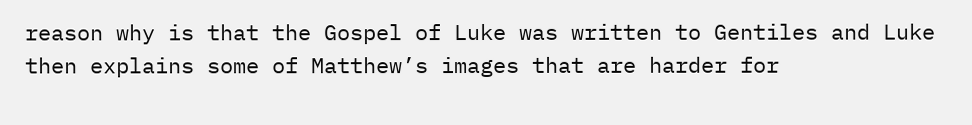reason why is that the Gospel of Luke was written to Gentiles and Luke then explains some of Matthew’s images that are harder for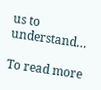us to understand…

To read more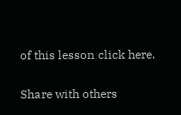of this lesson click here.


Share with others